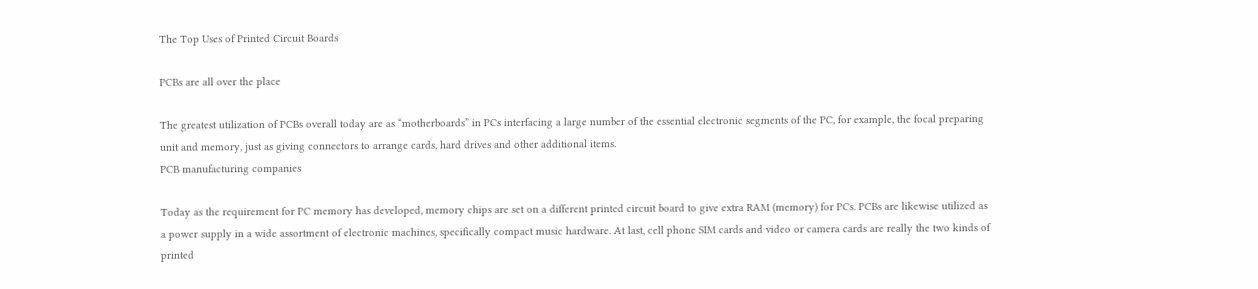The Top Uses of Printed Circuit Boards

PCBs are all over the place

The greatest utilization of PCBs overall today are as “motherboards” in PCs interfacing a large number of the essential electronic segments of the PC, for example, the focal preparing unit and memory, just as giving connectors to arrange cards, hard drives and other additional items.
PCB manufacturing companies

Today as the requirement for PC memory has developed, memory chips are set on a different printed circuit board to give extra RAM (memory) for PCs. PCBs are likewise utilized as a power supply in a wide assortment of electronic machines, specifically compact music hardware. At last, cell phone SIM cards and video or camera cards are really the two kinds of printed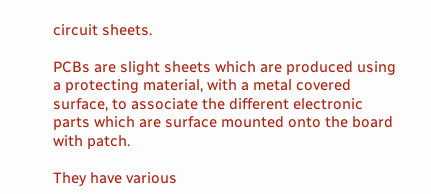circuit sheets.

PCBs are slight sheets which are produced using a protecting material, with a metal covered surface, to associate the different electronic parts which are surface mounted onto the board with patch.

They have various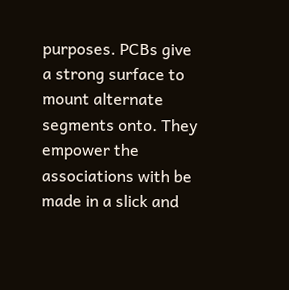purposes. PCBs give a strong surface to mount alternate segments onto. They empower the associations with be made in a slick and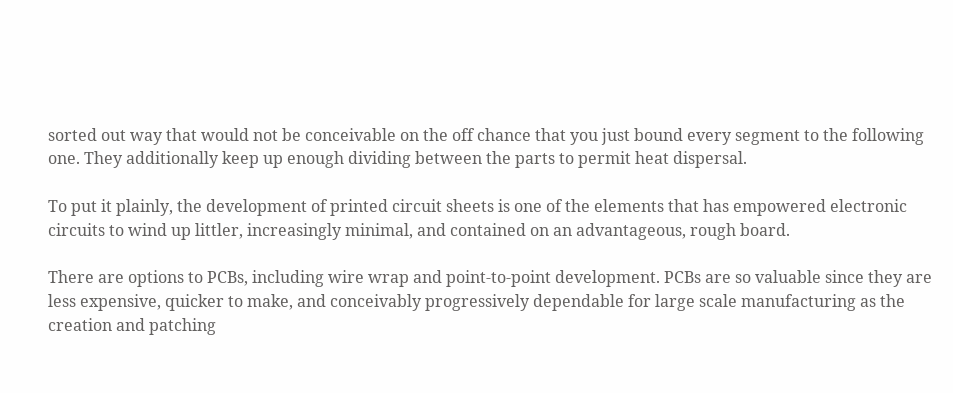sorted out way that would not be conceivable on the off chance that you just bound every segment to the following one. They additionally keep up enough dividing between the parts to permit heat dispersal.

To put it plainly, the development of printed circuit sheets is one of the elements that has empowered electronic circuits to wind up littler, increasingly minimal, and contained on an advantageous, rough board.

There are options to PCBs, including wire wrap and point-to-point development. PCBs are so valuable since they are less expensive, quicker to make, and conceivably progressively dependable for large scale manufacturing as the creation and patching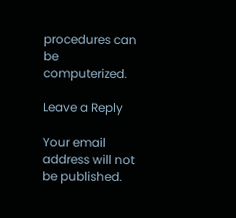procedures can be computerized.

Leave a Reply

Your email address will not be published.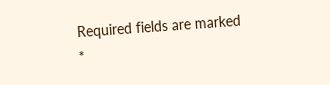Required fields are marked *